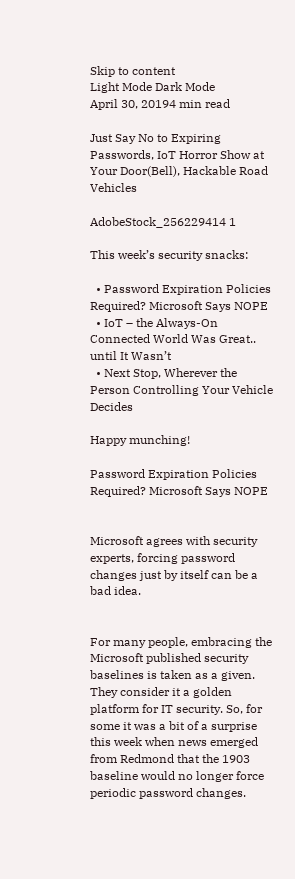Skip to content
Light Mode Dark Mode
April 30, 20194 min read

Just Say No to Expiring Passwords, IoT Horror Show at Your Door(Bell), Hackable Road Vehicles

AdobeStock_256229414 1

This week’s security snacks:

  • Password Expiration Policies Required? Microsoft Says NOPE
  • IoT – the Always-On Connected World Was Great.. until It Wasn’t
  • Next Stop, Wherever the Person Controlling Your Vehicle Decides

Happy munching!

Password Expiration Policies Required? Microsoft Says NOPE


Microsoft agrees with security experts, forcing password changes just by itself can be a bad idea.


For many people, embracing the Microsoft published security baselines is taken as a given. They consider it a golden platform for IT security. So, for some it was a bit of a surprise this week when news emerged from Redmond that the 1903 baseline would no longer force periodic password changes.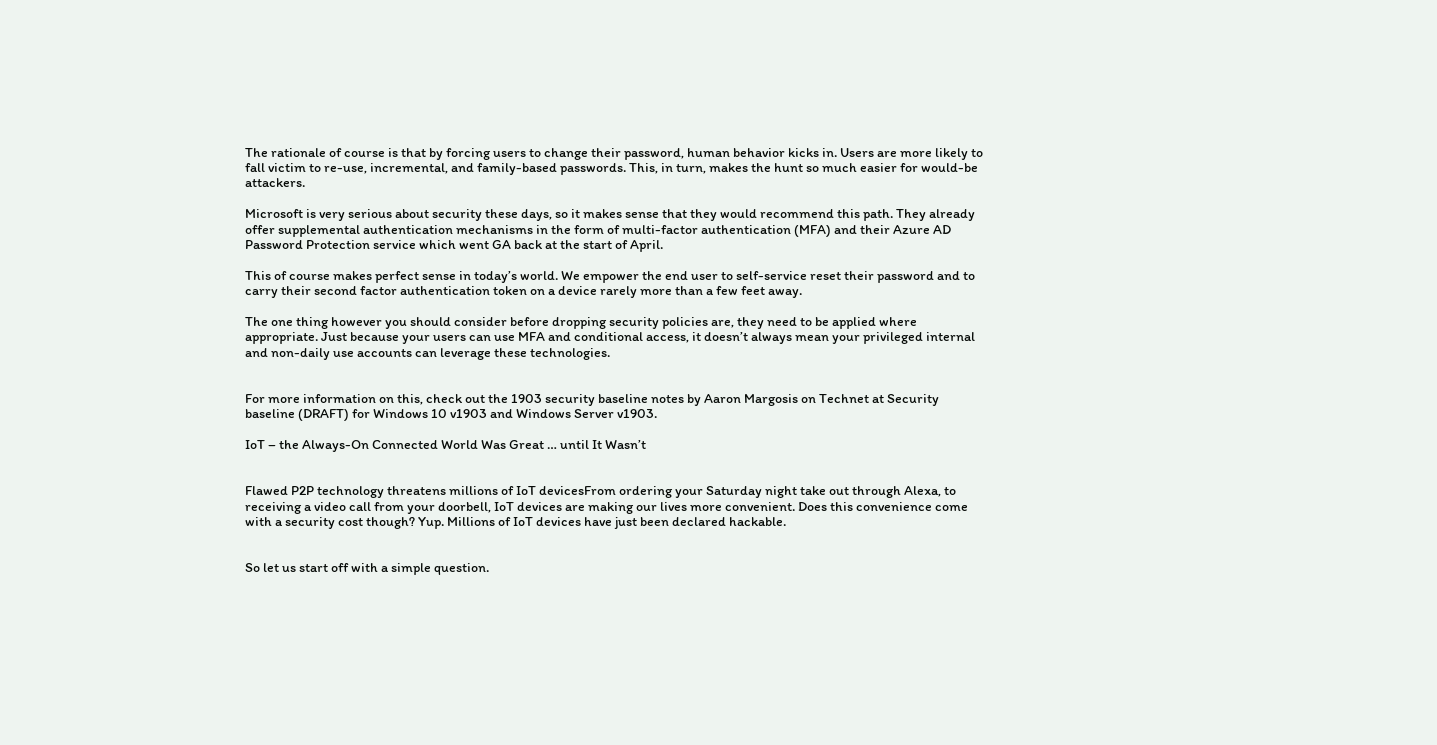The rationale of course is that by forcing users to change their password, human behavior kicks in. Users are more likely to fall victim to re-use, incremental, and family-based passwords. This, in turn, makes the hunt so much easier for would-be attackers.

Microsoft is very serious about security these days, so it makes sense that they would recommend this path. They already offer supplemental authentication mechanisms in the form of multi-factor authentication (MFA) and their Azure AD Password Protection service which went GA back at the start of April.

This of course makes perfect sense in today’s world. We empower the end user to self-service reset their password and to carry their second factor authentication token on a device rarely more than a few feet away.

The one thing however you should consider before dropping security policies are, they need to be applied where appropriate. Just because your users can use MFA and conditional access, it doesn’t always mean your privileged internal and non-daily use accounts can leverage these technologies.


For more information on this, check out the 1903 security baseline notes by Aaron Margosis on Technet at Security baseline (DRAFT) for Windows 10 v1903 and Windows Server v1903.

IoT – the Always-On Connected World Was Great … until It Wasn’t


Flawed P2P technology threatens millions of IoT devicesFrom ordering your Saturday night take out through Alexa, to receiving a video call from your doorbell, IoT devices are making our lives more convenient. Does this convenience come with a security cost though? Yup. Millions of IoT devices have just been declared hackable.


So let us start off with a simple question.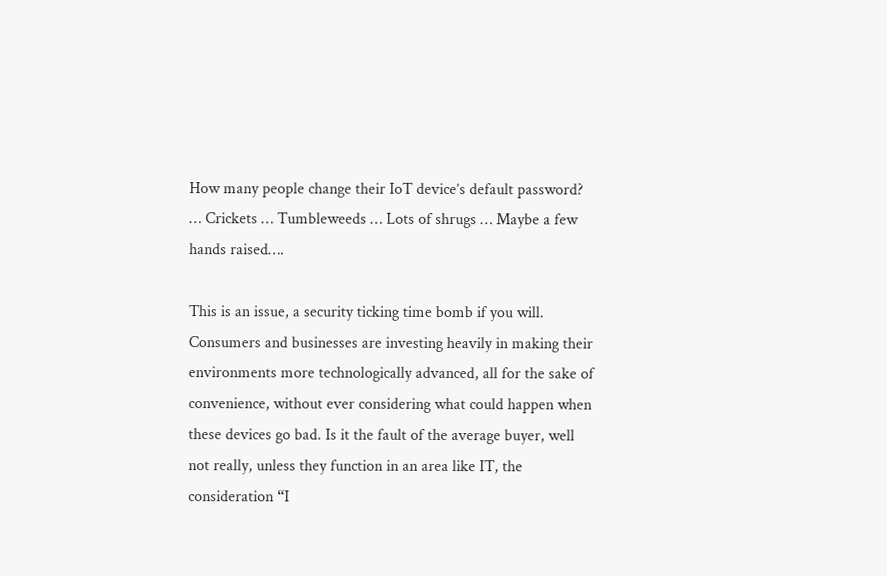How many people change their IoT device’s default password? … Crickets … Tumbleweeds … Lots of shrugs … Maybe a few hands raised….

This is an issue, a security ticking time bomb if you will. Consumers and businesses are investing heavily in making their environments more technologically advanced, all for the sake of convenience, without ever considering what could happen when these devices go bad. Is it the fault of the average buyer, well not really, unless they function in an area like IT, the consideration “I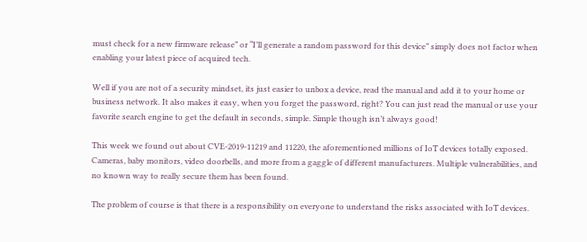must check for a new firmware release” or “I’ll generate a random password for this device” simply does not factor when enabling your latest piece of acquired tech.

Well if you are not of a security mindset, its just easier to unbox a device, read the manual and add it to your home or business network. It also makes it easy, when you forget the password, right? You can just read the manual or use your favorite search engine to get the default in seconds, simple. Simple though isn’t always good!

This week we found out about CVE-2019-11219 and 11220, the aforementioned millions of IoT devices totally exposed. Cameras, baby monitors, video doorbells, and more from a gaggle of different manufacturers. Multiple vulnerabilities, and no known way to really secure them has been found.

The problem of course is that there is a responsibility on everyone to understand the risks associated with IoT devices.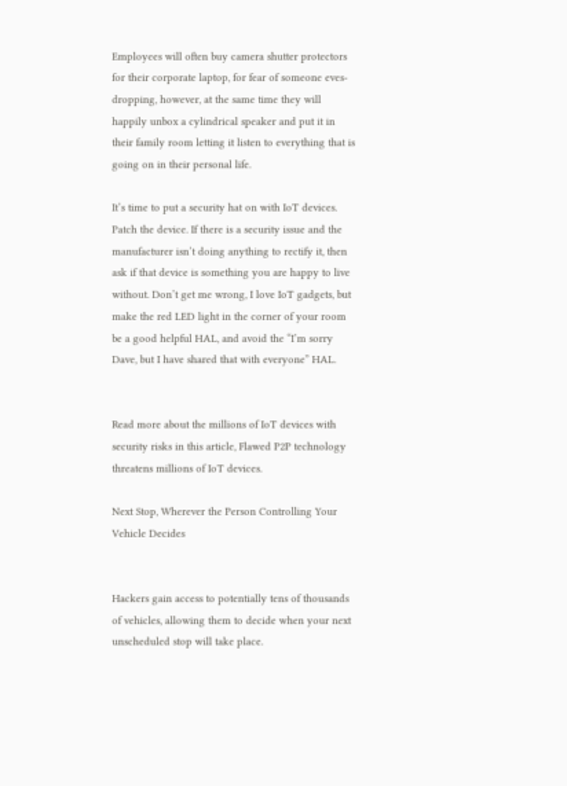Employees will often buy camera shutter protectors for their corporate laptop, for fear of someone eves-dropping, however, at the same time they will happily unbox a cylindrical speaker and put it in their family room letting it listen to everything that is going on in their personal life.

It’s time to put a security hat on with IoT devices. Patch the device. If there is a security issue and the manufacturer isn’t doing anything to rectify it, then ask if that device is something you are happy to live without. Don’t get me wrong, I love IoT gadgets, but make the red LED light in the corner of your room be a good helpful HAL, and avoid the “I’m sorry Dave, but I have shared that with everyone” HAL.


Read more about the millions of IoT devices with security risks in this article, Flawed P2P technology threatens millions of IoT devices.

Next Stop, Wherever the Person Controlling Your Vehicle Decides


Hackers gain access to potentially tens of thousands of vehicles, allowing them to decide when your next unscheduled stop will take place.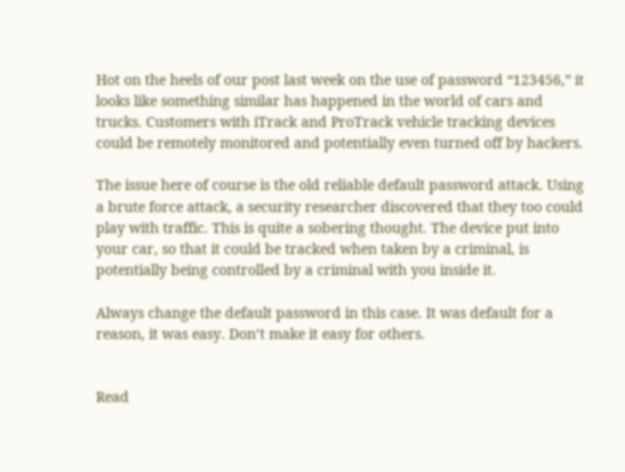Hot on the heels of our post last week on the use of password “123456,” it looks like something similar has happened in the world of cars and trucks. Customers with iTrack and ProTrack vehicle tracking devices could be remotely monitored and potentially even turned off by hackers.

The issue here of course is the old reliable default password attack. Using a brute force attack, a security researcher discovered that they too could play with traffic. This is quite a sobering thought. The device put into your car, so that it could be tracked when taken by a criminal, is potentially being controlled by a criminal with you inside it.

Always change the default password in this case. It was default for a reason, it was easy. Don’t make it easy for others.


Read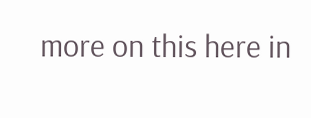more on this here in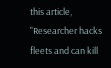this article, "Researcher hacks fleets and can kill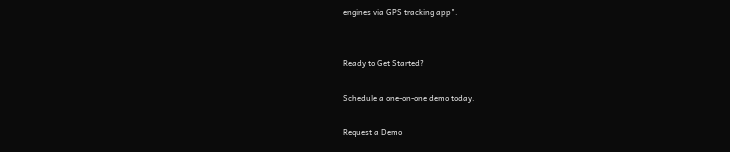engines via GPS tracking app".


Ready to Get Started?

Schedule a one-on-one demo today.

Request a Demo